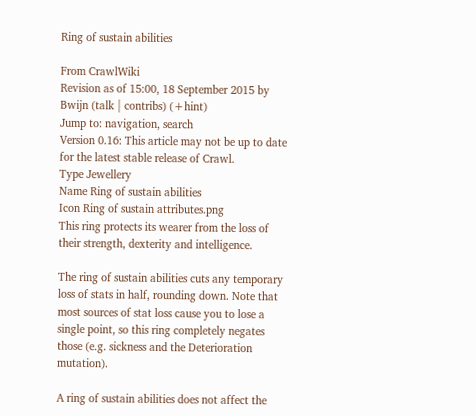Ring of sustain abilities

From CrawlWiki
Revision as of 15:00, 18 September 2015 by Bwijn (talk | contribs) (+hint)
Jump to: navigation, search
Version 0.16: This article may not be up to date for the latest stable release of Crawl.
Type Jewellery
Name Ring of sustain abilities
Icon Ring of sustain attributes.png
This ring protects its wearer from the loss of their strength, dexterity and intelligence.

The ring of sustain abilities cuts any temporary loss of stats in half, rounding down. Note that most sources of stat loss cause you to lose a single point, so this ring completely negates those (e.g. sickness and the Deterioration mutation).

A ring of sustain abilities does not affect the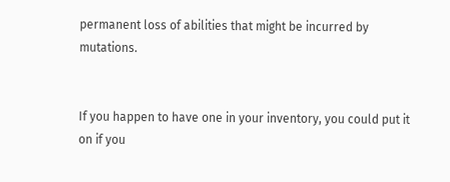permanent loss of abilities that might be incurred by mutations.


If you happen to have one in your inventory, you could put it on if you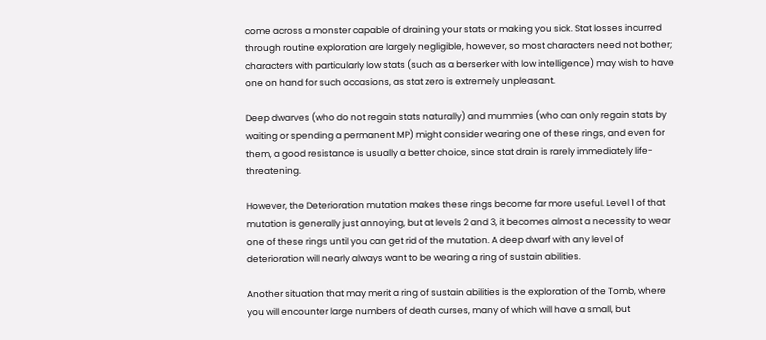come across a monster capable of draining your stats or making you sick. Stat losses incurred through routine exploration are largely negligible, however, so most characters need not bother; characters with particularly low stats (such as a berserker with low intelligence) may wish to have one on hand for such occasions, as stat zero is extremely unpleasant.

Deep dwarves (who do not regain stats naturally) and mummies (who can only regain stats by waiting or spending a permanent MP) might consider wearing one of these rings, and even for them, a good resistance is usually a better choice, since stat drain is rarely immediately life-threatening.

However, the Deterioration mutation makes these rings become far more useful. Level 1 of that mutation is generally just annoying, but at levels 2 and 3, it becomes almost a necessity to wear one of these rings until you can get rid of the mutation. A deep dwarf with any level of deterioration will nearly always want to be wearing a ring of sustain abilities.

Another situation that may merit a ring of sustain abilities is the exploration of the Tomb, where you will encounter large numbers of death curses, many of which will have a small, but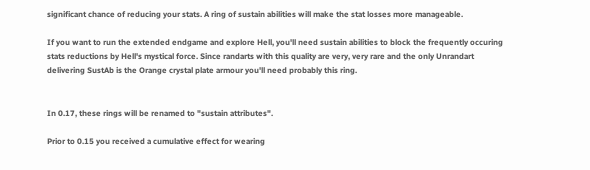significant chance of reducing your stats. A ring of sustain abilities will make the stat losses more manageable.

If you want to run the extended endgame and explore Hell, you'll need sustain abilities to block the frequently occuring stats reductions by Hell's mystical force. Since randarts with this quality are very, very rare and the only Unrandart delivering SustAb is the Orange crystal plate armour you'll need probably this ring.


In 0.17, these rings will be renamed to "sustain attributes".

Prior to 0.15 you received a cumulative effect for wearing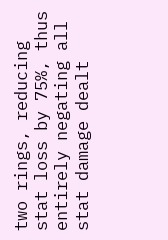two rings, reducing stat loss by 75%, thus entirely negating all stat damage dealt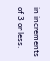in increments of 3 or less.